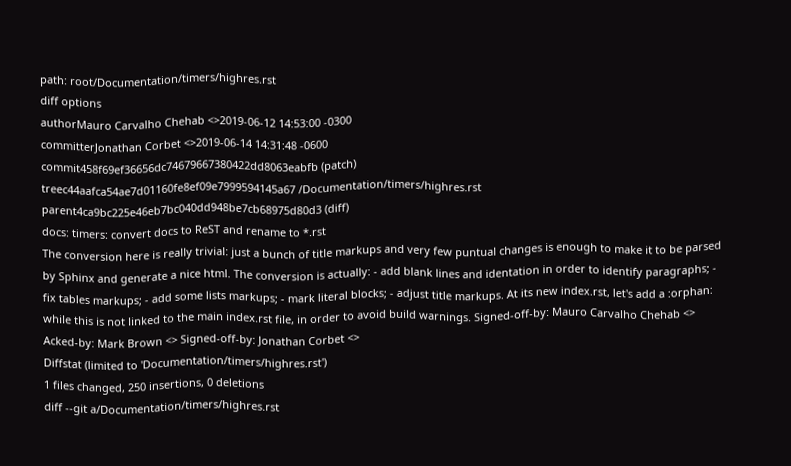path: root/Documentation/timers/highres.rst
diff options
authorMauro Carvalho Chehab <>2019-06-12 14:53:00 -0300
committerJonathan Corbet <>2019-06-14 14:31:48 -0600
commit458f69ef36656dc74679667380422dd8063eabfb (patch)
treec44aafca54ae7d01160fe8ef09e7999594145a67 /Documentation/timers/highres.rst
parent4ca9bc225e46eb7bc040dd948be7cb68975d80d3 (diff)
docs: timers: convert docs to ReST and rename to *.rst
The conversion here is really trivial: just a bunch of title markups and very few puntual changes is enough to make it to be parsed by Sphinx and generate a nice html. The conversion is actually: - add blank lines and identation in order to identify paragraphs; - fix tables markups; - add some lists markups; - mark literal blocks; - adjust title markups. At its new index.rst, let's add a :orphan: while this is not linked to the main index.rst file, in order to avoid build warnings. Signed-off-by: Mauro Carvalho Chehab <> Acked-by: Mark Brown <> Signed-off-by: Jonathan Corbet <>
Diffstat (limited to 'Documentation/timers/highres.rst')
1 files changed, 250 insertions, 0 deletions
diff --git a/Documentation/timers/highres.rst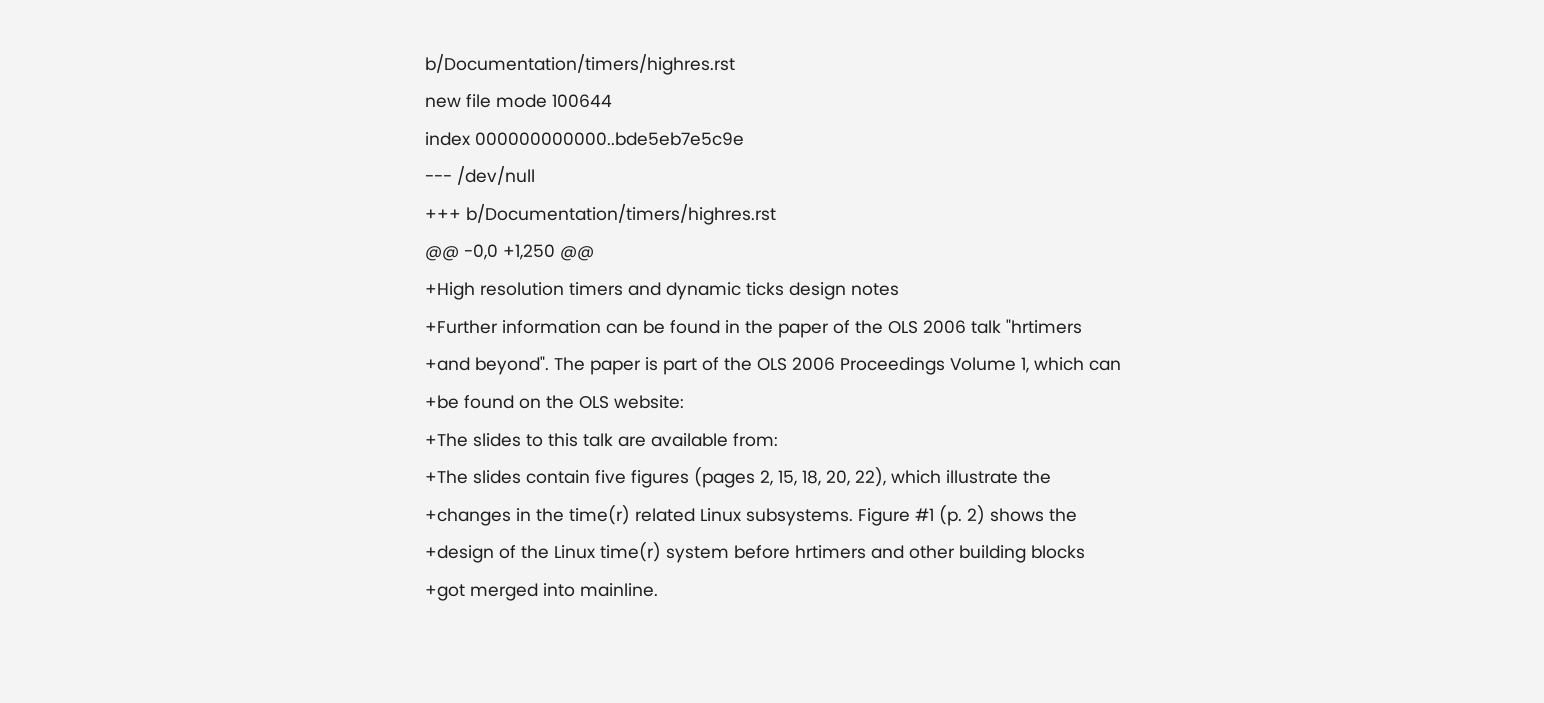b/Documentation/timers/highres.rst
new file mode 100644
index 000000000000..bde5eb7e5c9e
--- /dev/null
+++ b/Documentation/timers/highres.rst
@@ -0,0 +1,250 @@
+High resolution timers and dynamic ticks design notes
+Further information can be found in the paper of the OLS 2006 talk "hrtimers
+and beyond". The paper is part of the OLS 2006 Proceedings Volume 1, which can
+be found on the OLS website:
+The slides to this talk are available from:
+The slides contain five figures (pages 2, 15, 18, 20, 22), which illustrate the
+changes in the time(r) related Linux subsystems. Figure #1 (p. 2) shows the
+design of the Linux time(r) system before hrtimers and other building blocks
+got merged into mainline.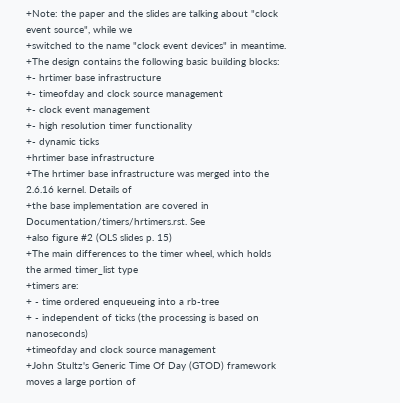+Note: the paper and the slides are talking about "clock event source", while we
+switched to the name "clock event devices" in meantime.
+The design contains the following basic building blocks:
+- hrtimer base infrastructure
+- timeofday and clock source management
+- clock event management
+- high resolution timer functionality
+- dynamic ticks
+hrtimer base infrastructure
+The hrtimer base infrastructure was merged into the 2.6.16 kernel. Details of
+the base implementation are covered in Documentation/timers/hrtimers.rst. See
+also figure #2 (OLS slides p. 15)
+The main differences to the timer wheel, which holds the armed timer_list type
+timers are:
+ - time ordered enqueueing into a rb-tree
+ - independent of ticks (the processing is based on nanoseconds)
+timeofday and clock source management
+John Stultz's Generic Time Of Day (GTOD) framework moves a large portion of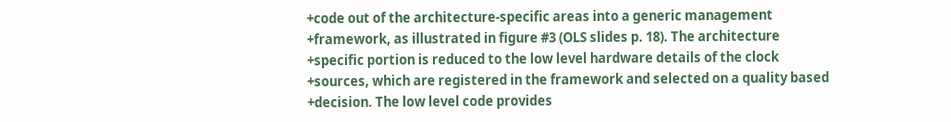+code out of the architecture-specific areas into a generic management
+framework, as illustrated in figure #3 (OLS slides p. 18). The architecture
+specific portion is reduced to the low level hardware details of the clock
+sources, which are registered in the framework and selected on a quality based
+decision. The low level code provides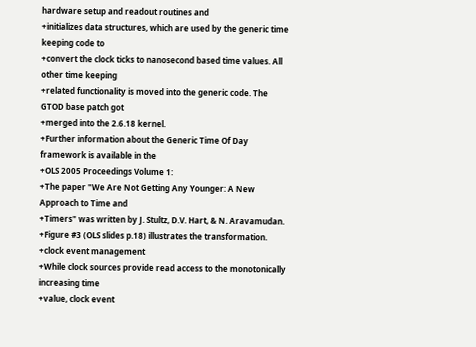hardware setup and readout routines and
+initializes data structures, which are used by the generic time keeping code to
+convert the clock ticks to nanosecond based time values. All other time keeping
+related functionality is moved into the generic code. The GTOD base patch got
+merged into the 2.6.18 kernel.
+Further information about the Generic Time Of Day framework is available in the
+OLS 2005 Proceedings Volume 1:
+The paper "We Are Not Getting Any Younger: A New Approach to Time and
+Timers" was written by J. Stultz, D.V. Hart, & N. Aravamudan.
+Figure #3 (OLS slides p.18) illustrates the transformation.
+clock event management
+While clock sources provide read access to the monotonically increasing time
+value, clock event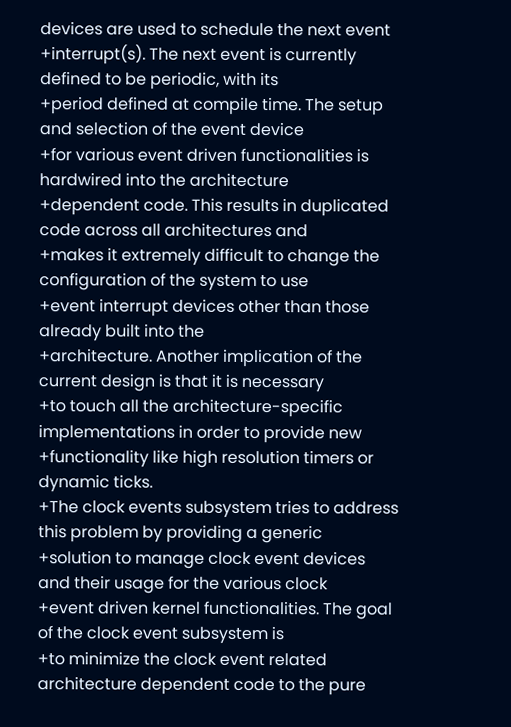devices are used to schedule the next event
+interrupt(s). The next event is currently defined to be periodic, with its
+period defined at compile time. The setup and selection of the event device
+for various event driven functionalities is hardwired into the architecture
+dependent code. This results in duplicated code across all architectures and
+makes it extremely difficult to change the configuration of the system to use
+event interrupt devices other than those already built into the
+architecture. Another implication of the current design is that it is necessary
+to touch all the architecture-specific implementations in order to provide new
+functionality like high resolution timers or dynamic ticks.
+The clock events subsystem tries to address this problem by providing a generic
+solution to manage clock event devices and their usage for the various clock
+event driven kernel functionalities. The goal of the clock event subsystem is
+to minimize the clock event related architecture dependent code to the pure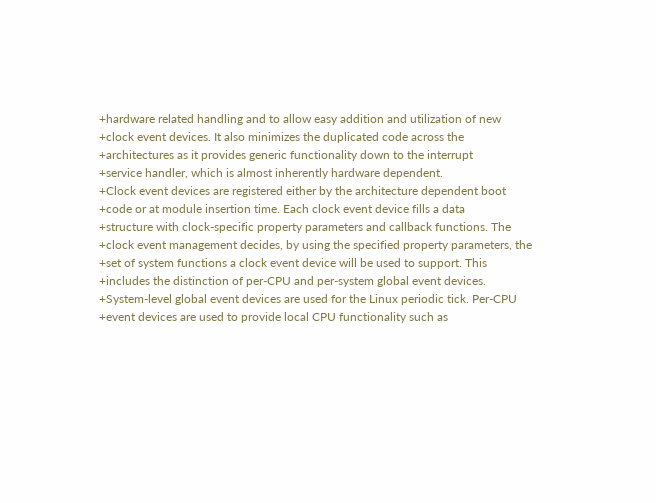+hardware related handling and to allow easy addition and utilization of new
+clock event devices. It also minimizes the duplicated code across the
+architectures as it provides generic functionality down to the interrupt
+service handler, which is almost inherently hardware dependent.
+Clock event devices are registered either by the architecture dependent boot
+code or at module insertion time. Each clock event device fills a data
+structure with clock-specific property parameters and callback functions. The
+clock event management decides, by using the specified property parameters, the
+set of system functions a clock event device will be used to support. This
+includes the distinction of per-CPU and per-system global event devices.
+System-level global event devices are used for the Linux periodic tick. Per-CPU
+event devices are used to provide local CPU functionality such as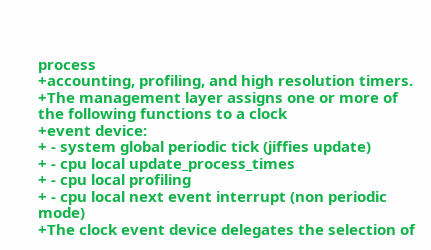process
+accounting, profiling, and high resolution timers.
+The management layer assigns one or more of the following functions to a clock
+event device:
+ - system global periodic tick (jiffies update)
+ - cpu local update_process_times
+ - cpu local profiling
+ - cpu local next event interrupt (non periodic mode)
+The clock event device delegates the selection of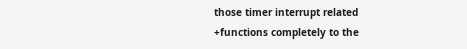those timer interrupt related
+functions completely to the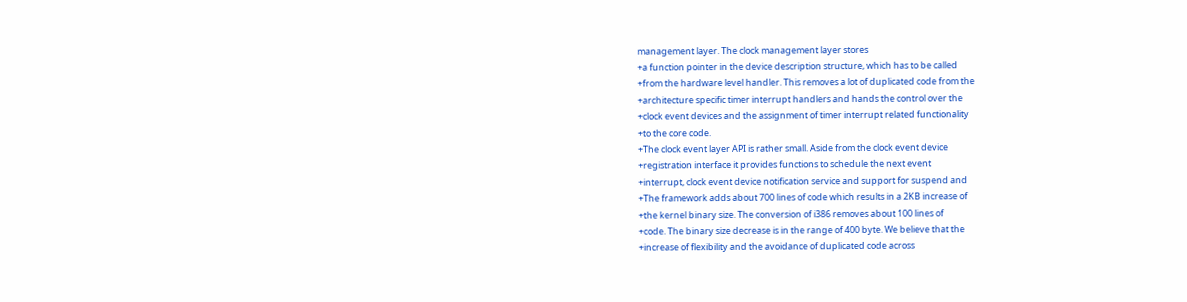management layer. The clock management layer stores
+a function pointer in the device description structure, which has to be called
+from the hardware level handler. This removes a lot of duplicated code from the
+architecture specific timer interrupt handlers and hands the control over the
+clock event devices and the assignment of timer interrupt related functionality
+to the core code.
+The clock event layer API is rather small. Aside from the clock event device
+registration interface it provides functions to schedule the next event
+interrupt, clock event device notification service and support for suspend and
+The framework adds about 700 lines of code which results in a 2KB increase of
+the kernel binary size. The conversion of i386 removes about 100 lines of
+code. The binary size decrease is in the range of 400 byte. We believe that the
+increase of flexibility and the avoidance of duplicated code across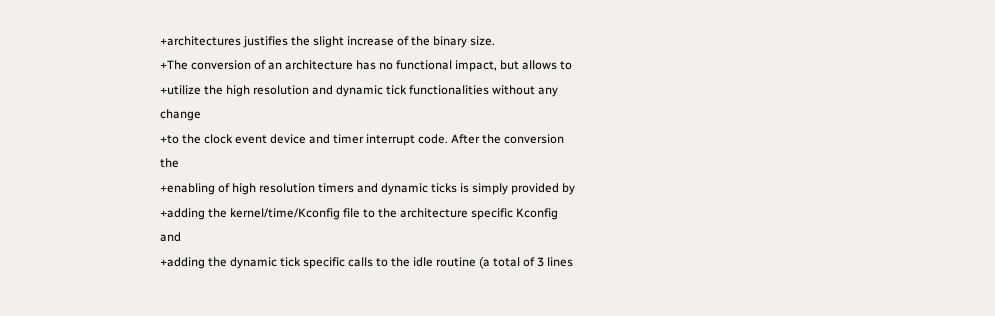+architectures justifies the slight increase of the binary size.
+The conversion of an architecture has no functional impact, but allows to
+utilize the high resolution and dynamic tick functionalities without any change
+to the clock event device and timer interrupt code. After the conversion the
+enabling of high resolution timers and dynamic ticks is simply provided by
+adding the kernel/time/Kconfig file to the architecture specific Kconfig and
+adding the dynamic tick specific calls to the idle routine (a total of 3 lines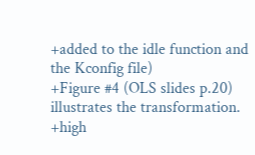+added to the idle function and the Kconfig file)
+Figure #4 (OLS slides p.20) illustrates the transformation.
+high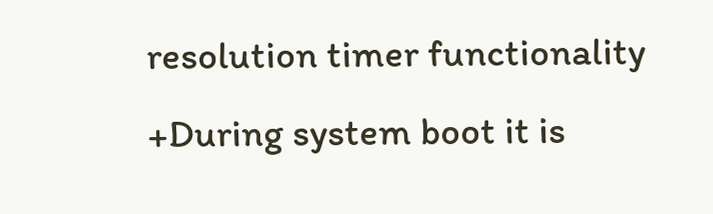resolution timer functionality
+During system boot it is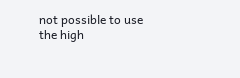not possible to use the high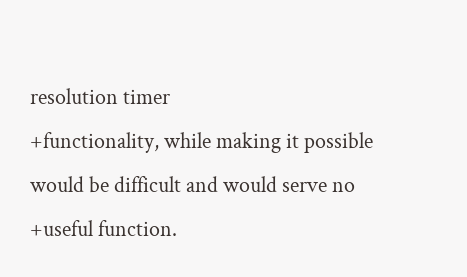resolution timer
+functionality, while making it possible would be difficult and would serve no
+useful function.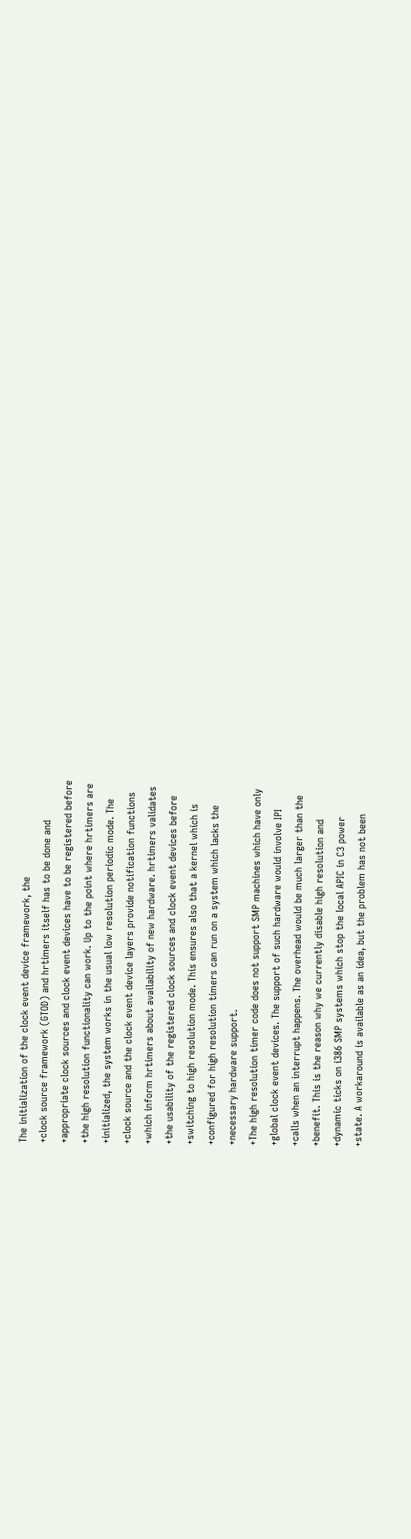The initialization of the clock event device framework, the
+clock source framework (GTOD) and hrtimers itself has to be done and
+appropriate clock sources and clock event devices have to be registered before
+the high resolution functionality can work. Up to the point where hrtimers are
+initialized, the system works in the usual low resolution periodic mode. The
+clock source and the clock event device layers provide notification functions
+which inform hrtimers about availability of new hardware. hrtimers validates
+the usability of the registered clock sources and clock event devices before
+switching to high resolution mode. This ensures also that a kernel which is
+configured for high resolution timers can run on a system which lacks the
+necessary hardware support.
+The high resolution timer code does not support SMP machines which have only
+global clock event devices. The support of such hardware would involve IPI
+calls when an interrupt happens. The overhead would be much larger than the
+benefit. This is the reason why we currently disable high resolution and
+dynamic ticks on i386 SMP systems which stop the local APIC in C3 power
+state. A workaround is available as an idea, but the problem has not been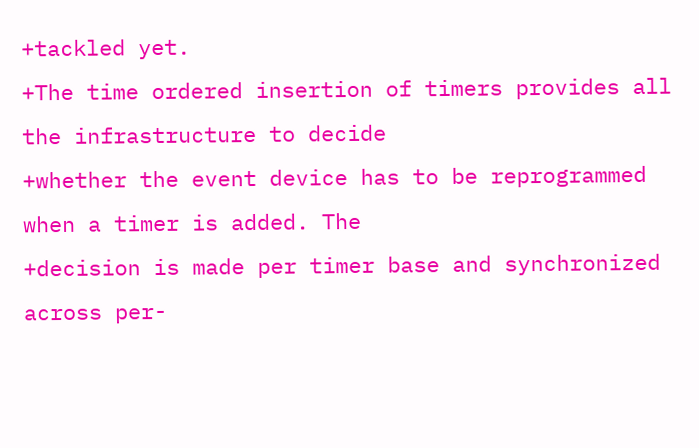+tackled yet.
+The time ordered insertion of timers provides all the infrastructure to decide
+whether the event device has to be reprogrammed when a timer is added. The
+decision is made per timer base and synchronized across per-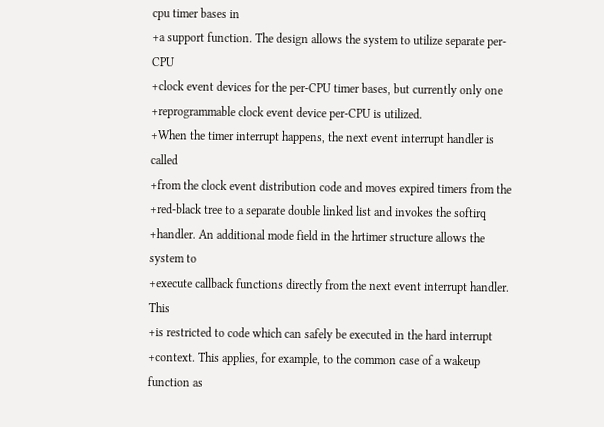cpu timer bases in
+a support function. The design allows the system to utilize separate per-CPU
+clock event devices for the per-CPU timer bases, but currently only one
+reprogrammable clock event device per-CPU is utilized.
+When the timer interrupt happens, the next event interrupt handler is called
+from the clock event distribution code and moves expired timers from the
+red-black tree to a separate double linked list and invokes the softirq
+handler. An additional mode field in the hrtimer structure allows the system to
+execute callback functions directly from the next event interrupt handler. This
+is restricted to code which can safely be executed in the hard interrupt
+context. This applies, for example, to the common case of a wakeup function as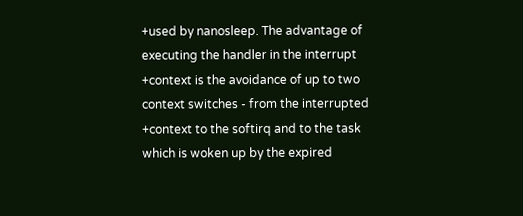+used by nanosleep. The advantage of executing the handler in the interrupt
+context is the avoidance of up to two context switches - from the interrupted
+context to the softirq and to the task which is woken up by the expired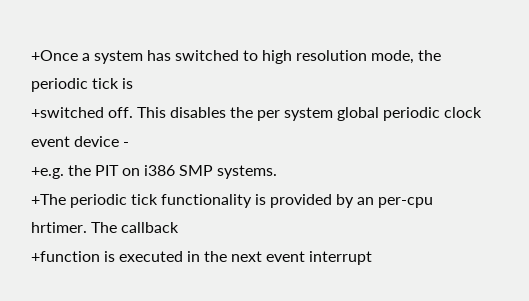+Once a system has switched to high resolution mode, the periodic tick is
+switched off. This disables the per system global periodic clock event device -
+e.g. the PIT on i386 SMP systems.
+The periodic tick functionality is provided by an per-cpu hrtimer. The callback
+function is executed in the next event interrupt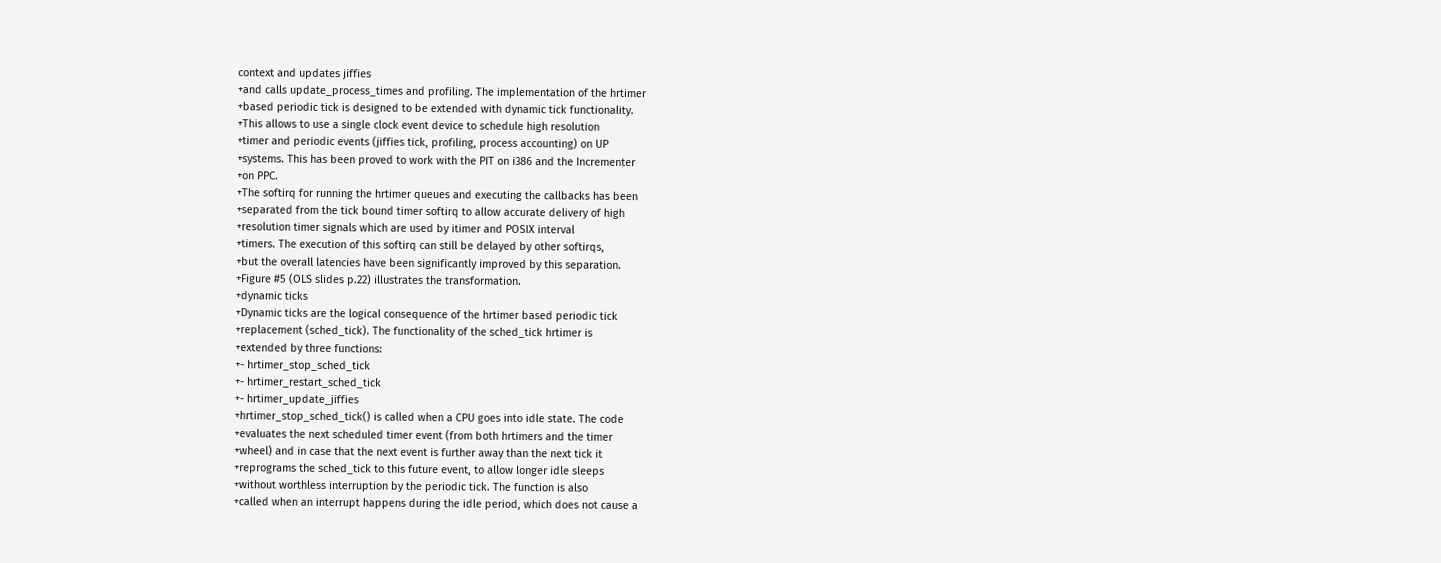context and updates jiffies
+and calls update_process_times and profiling. The implementation of the hrtimer
+based periodic tick is designed to be extended with dynamic tick functionality.
+This allows to use a single clock event device to schedule high resolution
+timer and periodic events (jiffies tick, profiling, process accounting) on UP
+systems. This has been proved to work with the PIT on i386 and the Incrementer
+on PPC.
+The softirq for running the hrtimer queues and executing the callbacks has been
+separated from the tick bound timer softirq to allow accurate delivery of high
+resolution timer signals which are used by itimer and POSIX interval
+timers. The execution of this softirq can still be delayed by other softirqs,
+but the overall latencies have been significantly improved by this separation.
+Figure #5 (OLS slides p.22) illustrates the transformation.
+dynamic ticks
+Dynamic ticks are the logical consequence of the hrtimer based periodic tick
+replacement (sched_tick). The functionality of the sched_tick hrtimer is
+extended by three functions:
+- hrtimer_stop_sched_tick
+- hrtimer_restart_sched_tick
+- hrtimer_update_jiffies
+hrtimer_stop_sched_tick() is called when a CPU goes into idle state. The code
+evaluates the next scheduled timer event (from both hrtimers and the timer
+wheel) and in case that the next event is further away than the next tick it
+reprograms the sched_tick to this future event, to allow longer idle sleeps
+without worthless interruption by the periodic tick. The function is also
+called when an interrupt happens during the idle period, which does not cause a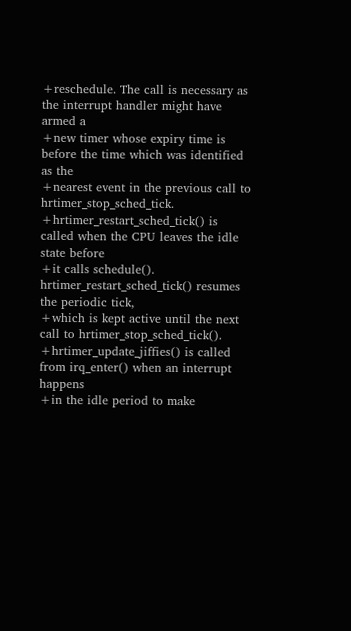+reschedule. The call is necessary as the interrupt handler might have armed a
+new timer whose expiry time is before the time which was identified as the
+nearest event in the previous call to hrtimer_stop_sched_tick.
+hrtimer_restart_sched_tick() is called when the CPU leaves the idle state before
+it calls schedule(). hrtimer_restart_sched_tick() resumes the periodic tick,
+which is kept active until the next call to hrtimer_stop_sched_tick().
+hrtimer_update_jiffies() is called from irq_enter() when an interrupt happens
+in the idle period to make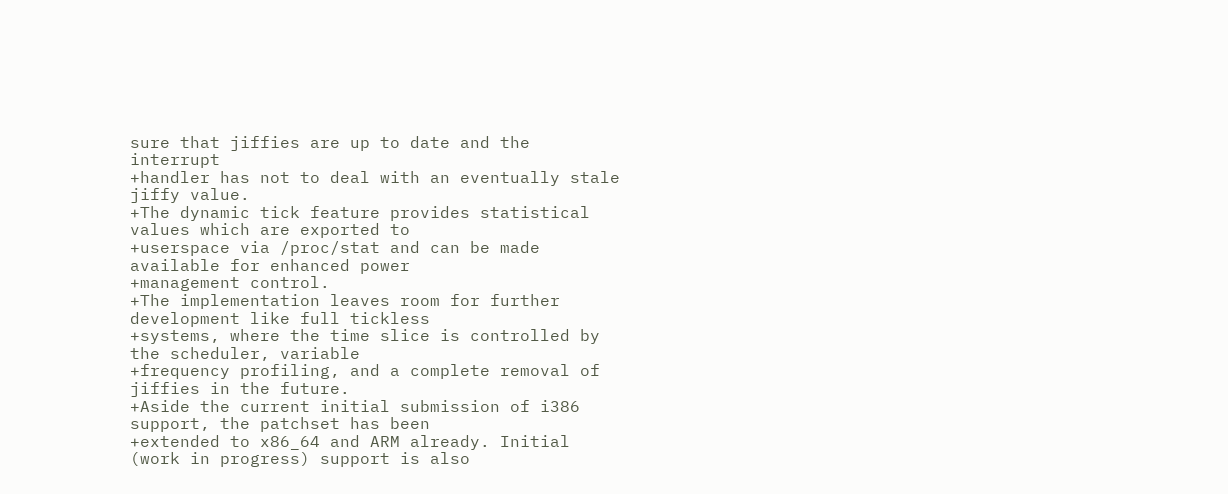sure that jiffies are up to date and the interrupt
+handler has not to deal with an eventually stale jiffy value.
+The dynamic tick feature provides statistical values which are exported to
+userspace via /proc/stat and can be made available for enhanced power
+management control.
+The implementation leaves room for further development like full tickless
+systems, where the time slice is controlled by the scheduler, variable
+frequency profiling, and a complete removal of jiffies in the future.
+Aside the current initial submission of i386 support, the patchset has been
+extended to x86_64 and ARM already. Initial (work in progress) support is also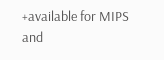+available for MIPS and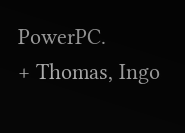PowerPC.
+ Thomas, Ingo